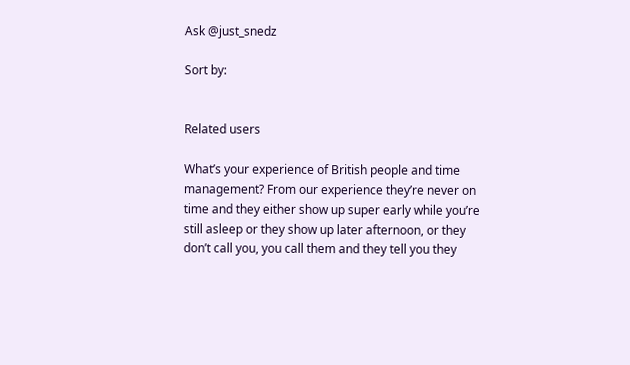Ask @just_snedz

Sort by:


Related users

What’s your experience of British people and time management? From our experience they’re never on time and they either show up super early while you’re still asleep or they show up later afternoon, or they don’t call you, you call them and they tell you they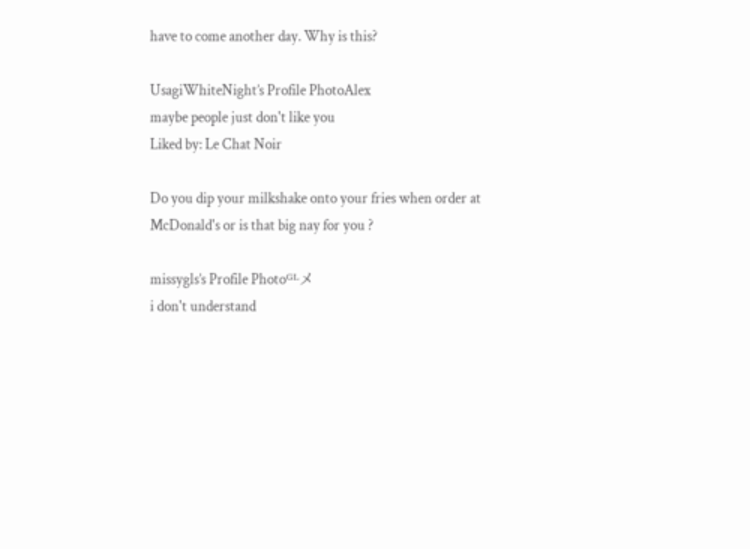have to come another day. Why is this?

UsagiWhiteNight’s Profile PhotoAlex
maybe people just don't like you
Liked by: Le Chat Noir

Do you dip your milkshake onto your fries when order at McDonald's or is that big nay for you ?

missygls’s Profile Photoᴳᴸメ
i don't understand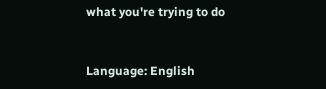what you're trying to do


Language: English